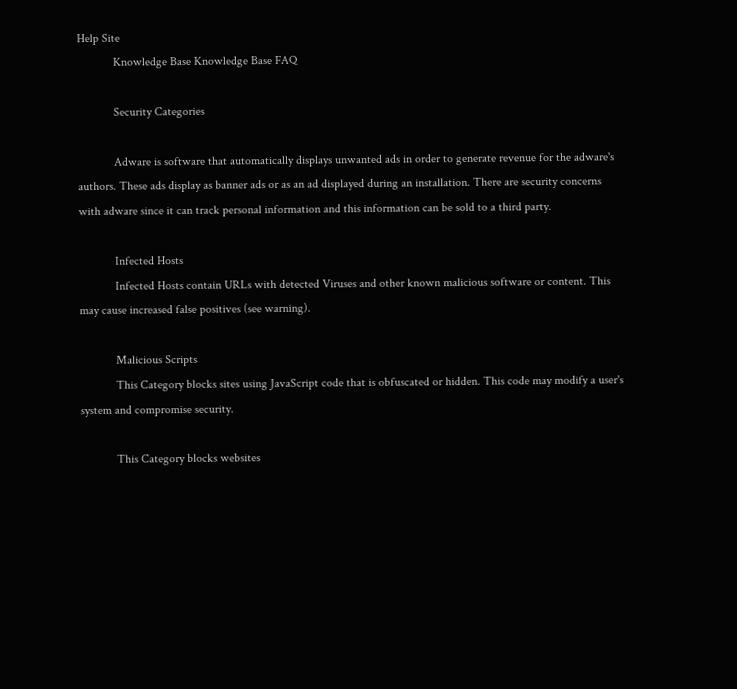Help Site
            Knowledge Base Knowledge Base FAQ

            Security Categories

            Adware is software that automatically displays unwanted ads in order to generate revenue for the adware's authors. These ads display as banner ads or as an ad displayed during an installation. There are security concerns with adware since it can track personal information and this information can be sold to a third party.

            Infected Hosts
            Infected Hosts contain URLs with detected Viruses and other known malicious software or content. This may cause increased false positives (see warning).

            Malicious Scripts
            This Category blocks sites using JavaScript code that is obfuscated or hidden. This code may modify a user's system and compromise security.

            This Category blocks websites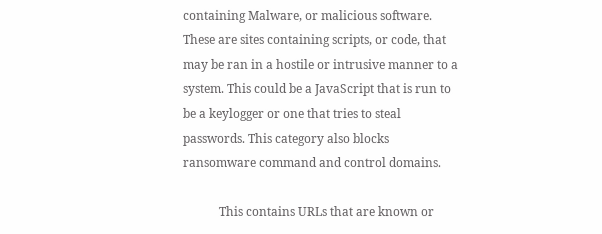containing Malware, or malicious software. These are sites containing scripts, or code, that may be ran in a hostile or intrusive manner to a system. This could be a JavaScript that is run to be a keylogger or one that tries to steal passwords. This category also blocks ransomware command and control domains.

            This contains URLs that are known or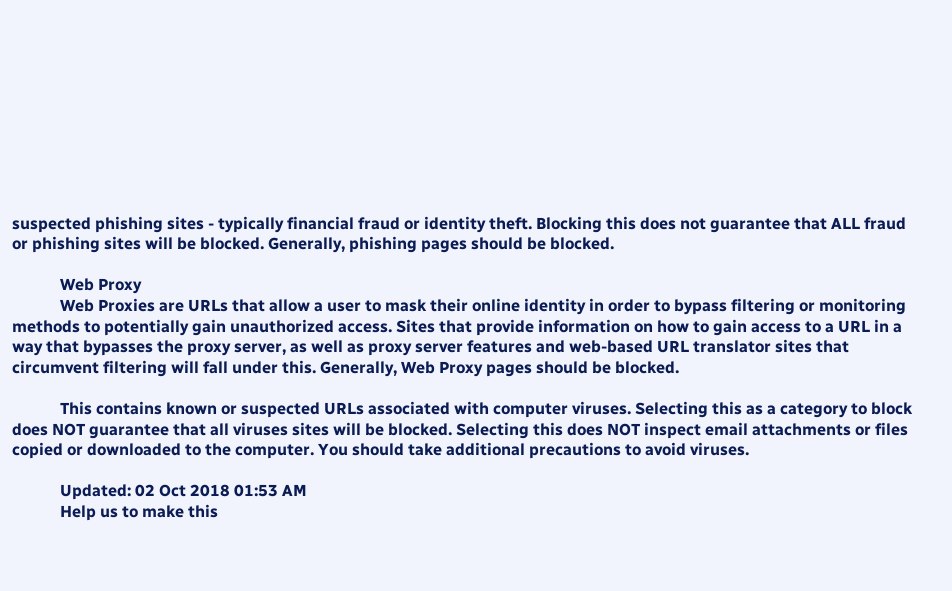suspected phishing sites - typically financial fraud or identity theft. Blocking this does not guarantee that ALL fraud or phishing sites will be blocked. Generally, phishing pages should be blocked.

            Web Proxy
            Web Proxies are URLs that allow a user to mask their online identity in order to bypass filtering or monitoring methods to potentially gain unauthorized access. Sites that provide information on how to gain access to a URL in a way that bypasses the proxy server, as well as proxy server features and web-based URL translator sites that circumvent filtering will fall under this. Generally, Web Proxy pages should be blocked.

            This contains known or suspected URLs associated with computer viruses. Selecting this as a category to block does NOT guarantee that all viruses sites will be blocked. Selecting this does NOT inspect email attachments or files copied or downloaded to the computer. You should take additional precautions to avoid viruses.

            Updated: 02 Oct 2018 01:53 AM
            Help us to make this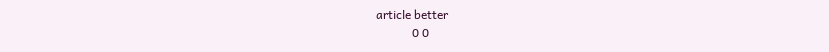article better
            0 0